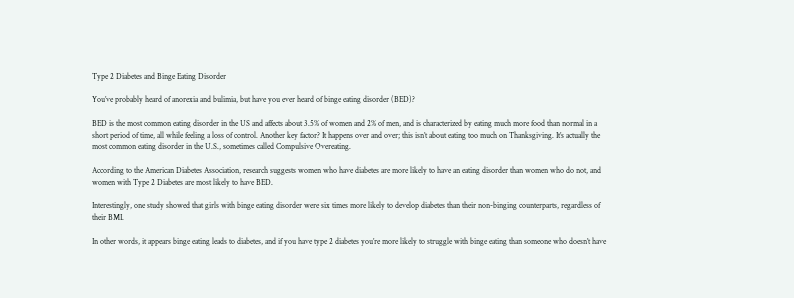Type 2 Diabetes and Binge Eating Disorder

You’ve probably heard of anorexia and bulimia, but have you ever heard of binge eating disorder (BED)?

BED is the most common eating disorder in the US and affects about 3.5% of women and 2% of men, and is characterized by eating much more food than normal in a short period of time, all while feeling a loss of control. Another key factor? It happens over and over; this isn’t about eating too much on Thanksgiving. It’s actually the most common eating disorder in the U.S., sometimes called Compulsive Overeating.

According to the American Diabetes Association, research suggests women who have diabetes are more likely to have an eating disorder than women who do not, and women with Type 2 Diabetes are most likely to have BED.

Interestingly, one study showed that girls with binge eating disorder were six times more likely to develop diabetes than their non-binging counterparts, regardless of their BMI.

In other words, it appears binge eating leads to diabetes, and if you have type 2 diabetes you’re more likely to struggle with binge eating than someone who doesn’t have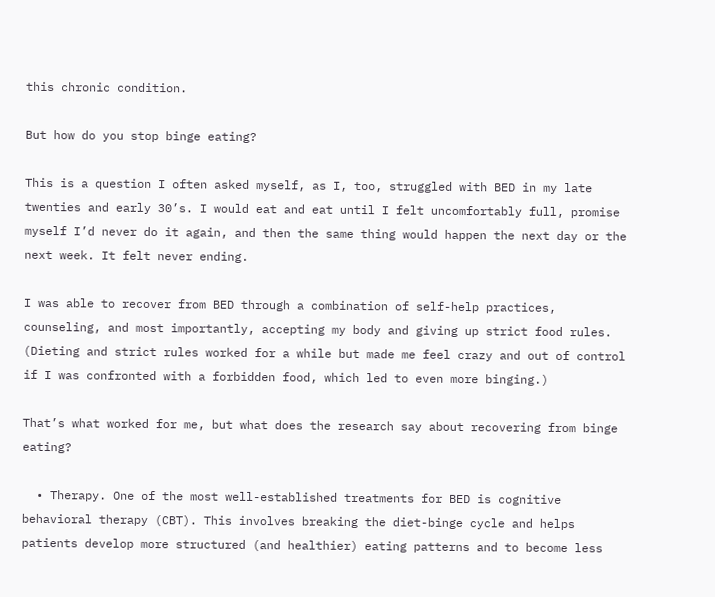this chronic condition.

But how do you stop binge eating?

This is a question I often asked myself, as I, too, struggled with BED in my late twenties and early 30’s. I would eat and eat until I felt uncomfortably full, promise myself I’d never do it again, and then the same thing would happen the next day or the next week. It felt never ending.

I was able to recover from BED through a combination of self-help practices, counseling, and most importantly, accepting my body and giving up strict food rules. (Dieting and strict rules worked for a while but made me feel crazy and out of control if I was confronted with a forbidden food, which led to even more binging.)

That’s what worked for me, but what does the research say about recovering from binge eating?

  • Therapy. One of the most well-established treatments for BED is cognitive behavioral therapy (CBT). This involves breaking the diet-binge cycle and helps patients develop more structured (and healthier) eating patterns and to become less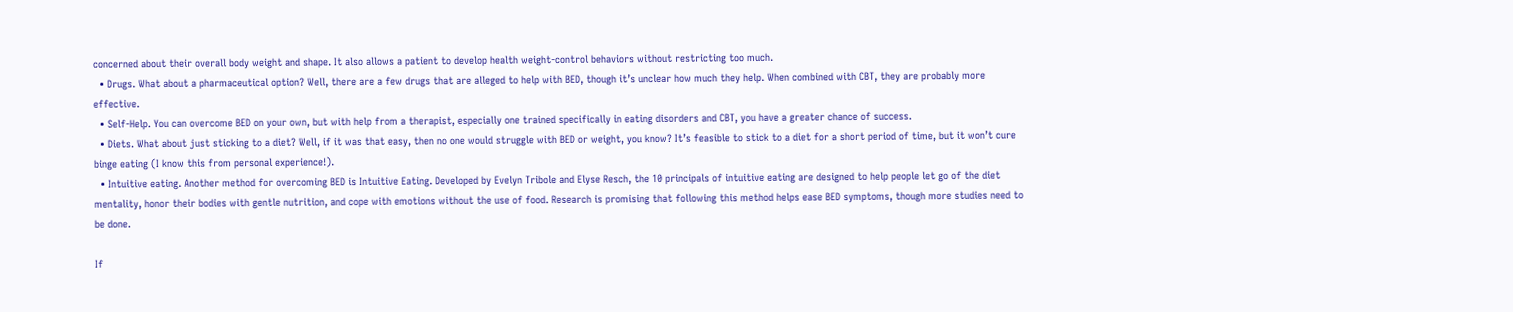concerned about their overall body weight and shape. It also allows a patient to develop health weight-control behaviors without restricting too much.
  • Drugs. What about a pharmaceutical option? Well, there are a few drugs that are alleged to help with BED, though it’s unclear how much they help. When combined with CBT, they are probably more effective.
  • Self-Help. You can overcome BED on your own, but with help from a therapist, especially one trained specifically in eating disorders and CBT, you have a greater chance of success.
  • Diets. What about just sticking to a diet? Well, if it was that easy, then no one would struggle with BED or weight, you know? It’s feasible to stick to a diet for a short period of time, but it won’t cure binge eating (I know this from personal experience!).
  • Intuitive eating. Another method for overcoming BED is Intuitive Eating. Developed by Evelyn Tribole and Elyse Resch, the 10 principals of intuitive eating are designed to help people let go of the diet mentality, honor their bodies with gentle nutrition, and cope with emotions without the use of food. Research is promising that following this method helps ease BED symptoms, though more studies need to be done.

If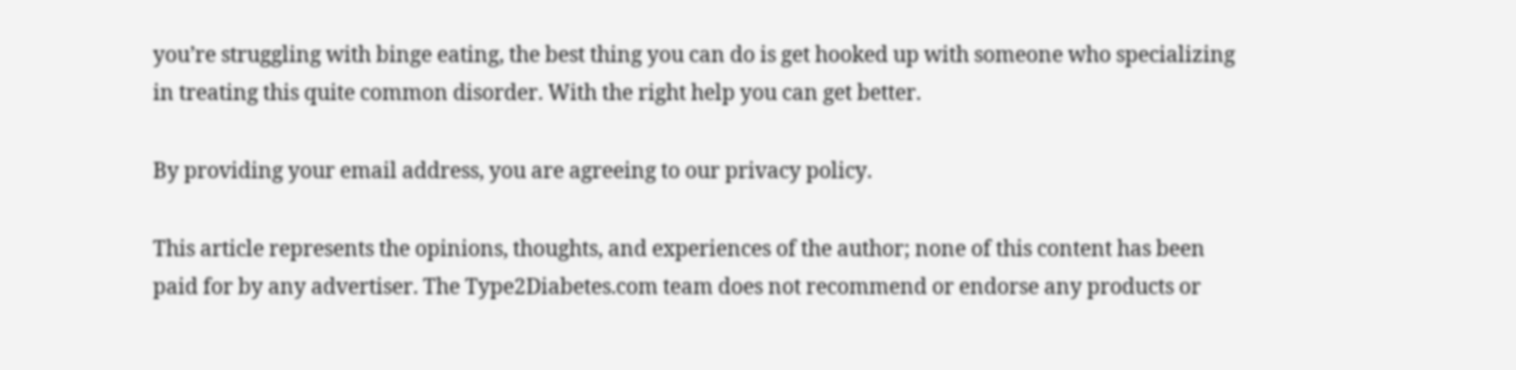you’re struggling with binge eating, the best thing you can do is get hooked up with someone who specializing in treating this quite common disorder. With the right help you can get better.

By providing your email address, you are agreeing to our privacy policy.

This article represents the opinions, thoughts, and experiences of the author; none of this content has been paid for by any advertiser. The Type2Diabetes.com team does not recommend or endorse any products or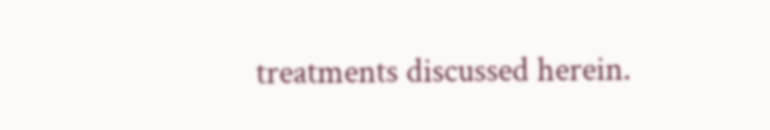treatments discussed herein.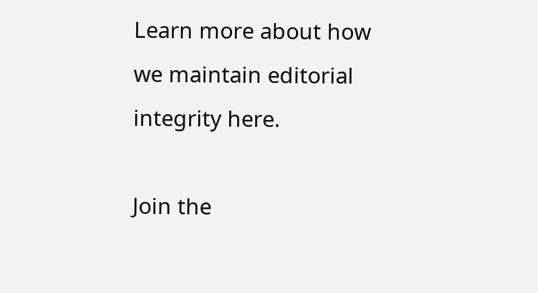Learn more about how we maintain editorial integrity here.

Join the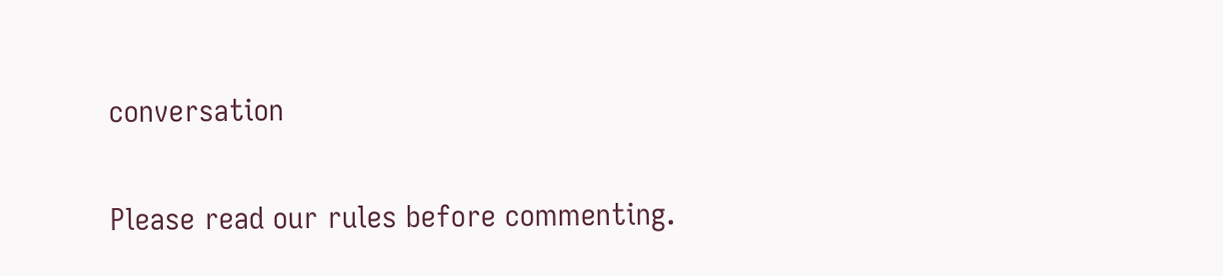conversation

Please read our rules before commenting.